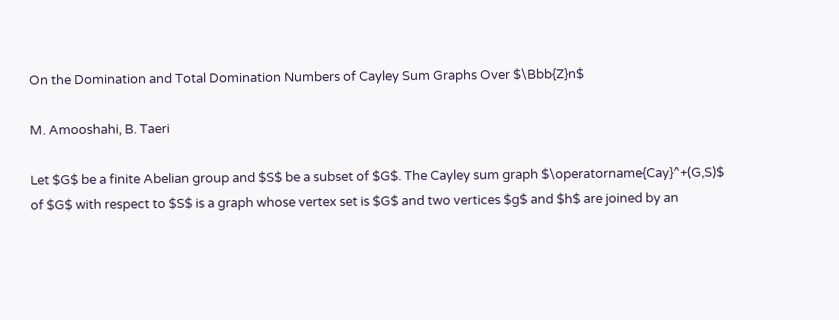On the Domination and Total Domination Numbers of Cayley Sum Graphs Over $\Bbb{Z}n$

M. Amooshahi, B. Taeri

Let $G$ be a finite Abelian group and $S$ be a subset of $G$. The Cayley sum graph $\operatorname{Cay}^+(G,S)$ of $G$ with respect to $S$ is a graph whose vertex set is $G$ and two vertices $g$ and $h$ are joined by an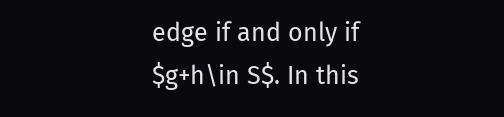edge if and only if $g+h\in S$. In this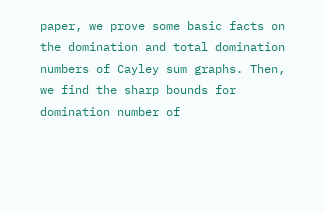paper, we prove some basic facts on the domination and total domination numbers of Cayley sum graphs. Then, we find the sharp bounds for domination number of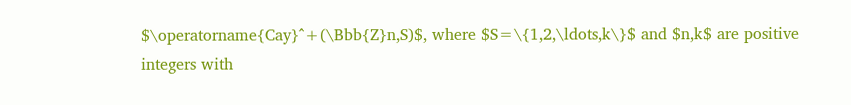$\operatorname{Cay}^+(\Bbb{Z}n,S)$, where $S=\{1,2,\ldots,k\}$ and $n,k$ are positive integers with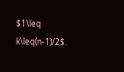$1\leq k\leq(n-1)/2$.